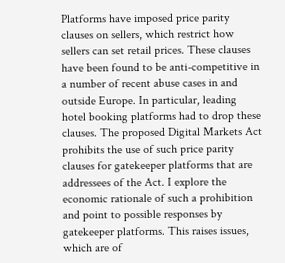Platforms have imposed price parity clauses on sellers, which restrict how sellers can set retail prices. These clauses have been found to be anti-competitive in a number of recent abuse cases in and outside Europe. In particular, leading hotel booking platforms had to drop these clauses. The proposed Digital Markets Act prohibits the use of such price parity clauses for gatekeeper platforms that are addressees of the Act. I explore the economic rationale of such a prohibition and point to possible responses by gatekeeper platforms. This raises issues, which are of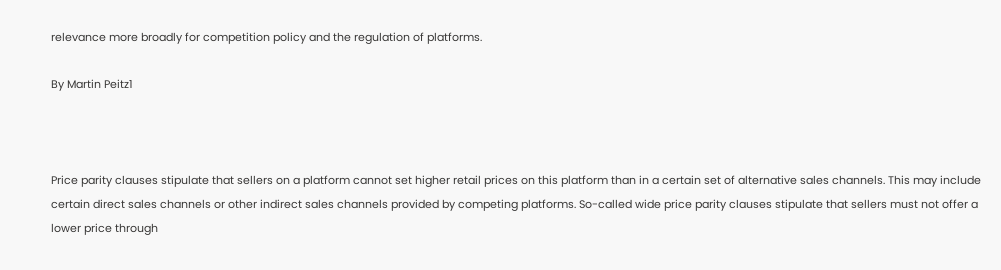relevance more broadly for competition policy and the regulation of platforms.

By Martin Peitz1



Price parity clauses stipulate that sellers on a platform cannot set higher retail prices on this platform than in a certain set of alternative sales channels. This may include certain direct sales channels or other indirect sales channels provided by competing platforms. So-called wide price parity clauses stipulate that sellers must not offer a lower price through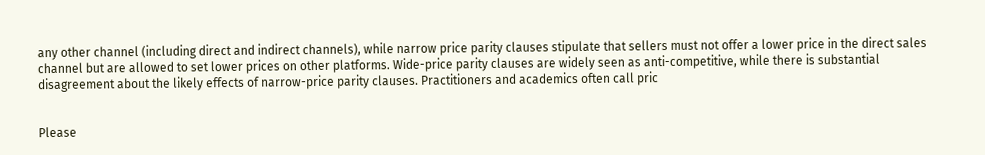any other channel (including direct and indirect channels), while narrow price parity clauses stipulate that sellers must not offer a lower price in the direct sales channel but are allowed to set lower prices on other platforms. Wide-price parity clauses are widely seen as anti-competitive, while there is substantial disagreement about the likely effects of narrow-price parity clauses. Practitioners and academics often call pric


Please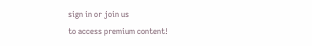sign in or join us
to access premium content!